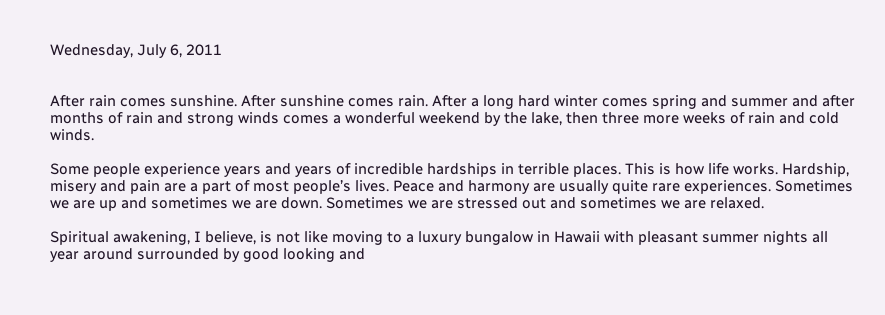Wednesday, July 6, 2011


After rain comes sunshine. After sunshine comes rain. After a long hard winter comes spring and summer and after months of rain and strong winds comes a wonderful weekend by the lake, then three more weeks of rain and cold winds.

Some people experience years and years of incredible hardships in terrible places. This is how life works. Hardship, misery and pain are a part of most people’s lives. Peace and harmony are usually quite rare experiences. Sometimes we are up and sometimes we are down. Sometimes we are stressed out and sometimes we are relaxed.

Spiritual awakening, I believe, is not like moving to a luxury bungalow in Hawaii with pleasant summer nights all year around surrounded by good looking and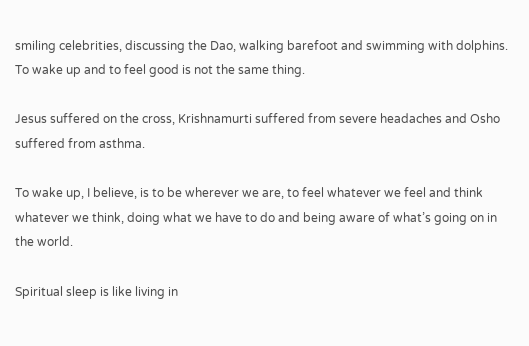smiling celebrities, discussing the Dao, walking barefoot and swimming with dolphins. To wake up and to feel good is not the same thing.

Jesus suffered on the cross, Krishnamurti suffered from severe headaches and Osho suffered from asthma.

To wake up, I believe, is to be wherever we are, to feel whatever we feel and think whatever we think, doing what we have to do and being aware of what’s going on in the world.

Spiritual sleep is like living in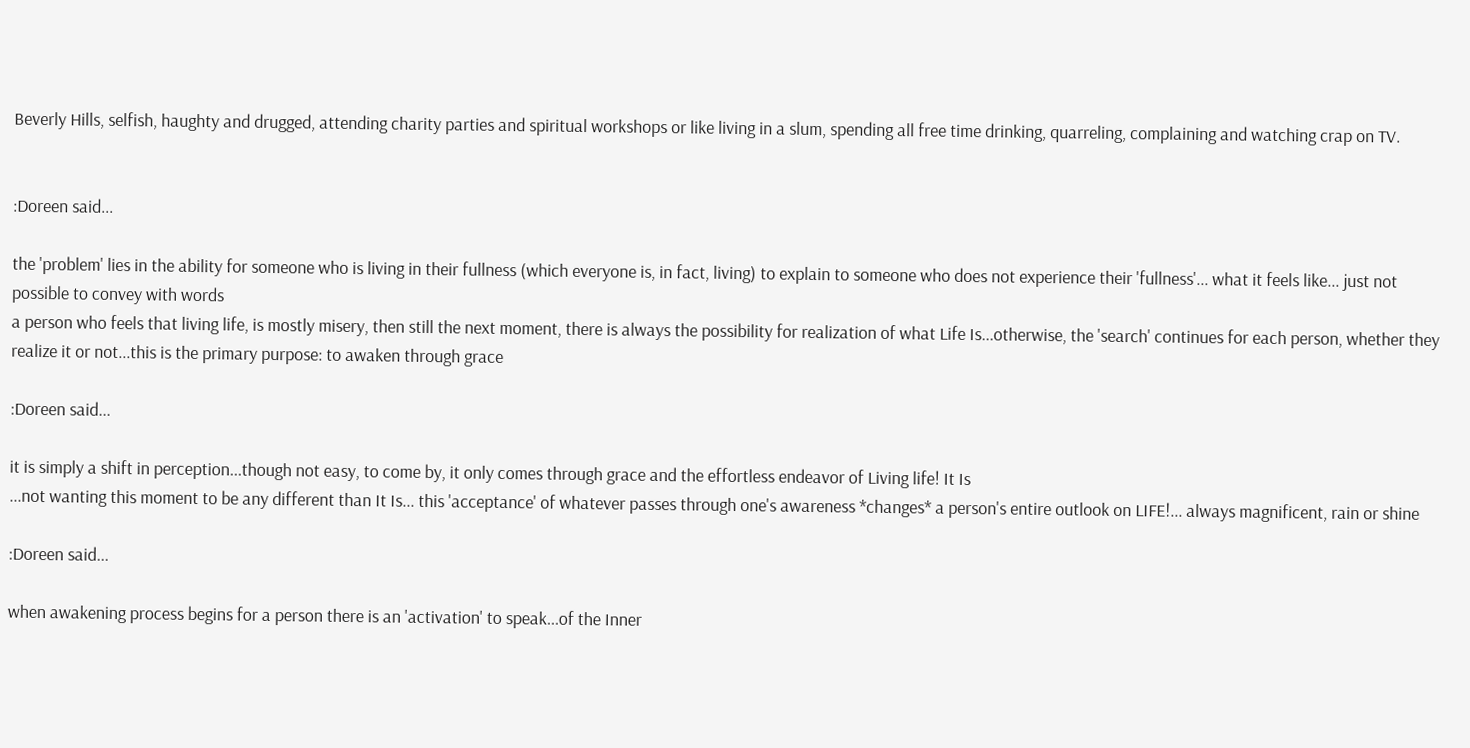Beverly Hills, selfish, haughty and drugged, attending charity parties and spiritual workshops or like living in a slum, spending all free time drinking, quarreling, complaining and watching crap on TV.


:Doreen said...

the 'problem' lies in the ability for someone who is living in their fullness (which everyone is, in fact, living) to explain to someone who does not experience their 'fullness'... what it feels like... just not possible to convey with words
a person who feels that living life, is mostly misery, then still the next moment, there is always the possibility for realization of what Life Is...otherwise, the 'search' continues for each person, whether they realize it or not...this is the primary purpose: to awaken through grace

:Doreen said...

it is simply a shift in perception...though not easy, to come by, it only comes through grace and the effortless endeavor of Living life! It Is
...not wanting this moment to be any different than It Is... this 'acceptance' of whatever passes through one's awareness *changes* a person's entire outlook on LIFE!... always magnificent, rain or shine

:Doreen said...

when awakening process begins for a person there is an 'activation' to speak...of the Inner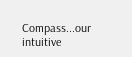Compass...our intuitive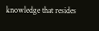knowledge that resides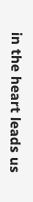in the heart leads us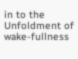in to the Unfoldment of wake-fullness